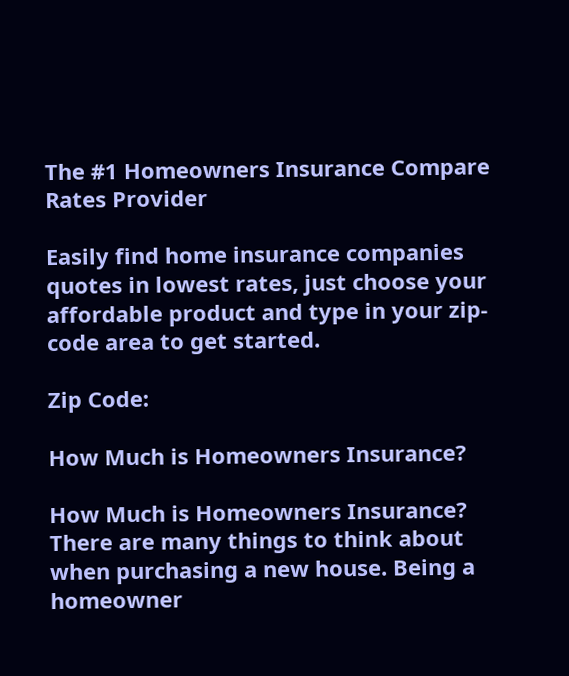The #1 Homeowners Insurance Compare Rates Provider

Easily find home insurance companies quotes in lowest rates, just choose your affordable product and type in your zip-code area to get started.

Zip Code:

How Much is Homeowners Insurance?

How Much is Homeowners Insurance? There are many things to think about when purchasing a new house. Being a homeowner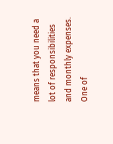means that you need a lot of responsibilities and monthly expenses. One of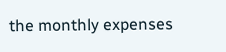the monthly expenses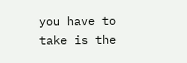you have to take is the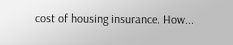cost of housing insurance. How...